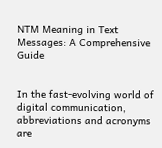NTM Meaning in Text Messages: A Comprehensive Guide


In the fast-evolving world of digital communication, abbreviations and acronyms are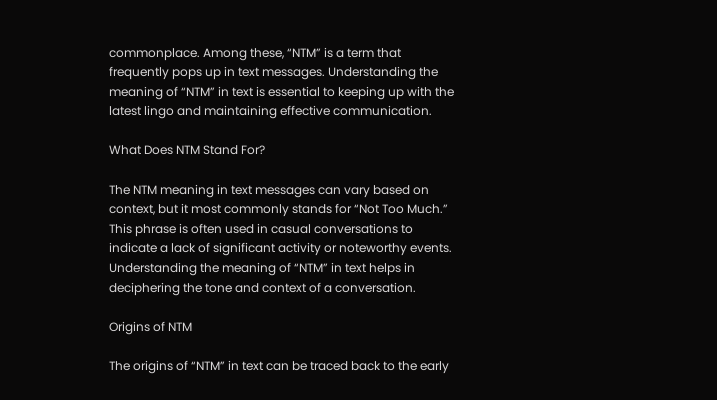commonplace. Among these, “NTM” is a term that frequently pops up in text messages. Understanding the meaning of “NTM” in text is essential to keeping up with the latest lingo and maintaining effective communication.

What Does NTM Stand For?

The NTM meaning in text messages can vary based on context, but it most commonly stands for “Not Too Much.” This phrase is often used in casual conversations to indicate a lack of significant activity or noteworthy events. Understanding the meaning of “NTM” in text helps in deciphering the tone and context of a conversation.

Origins of NTM

The origins of “NTM” in text can be traced back to the early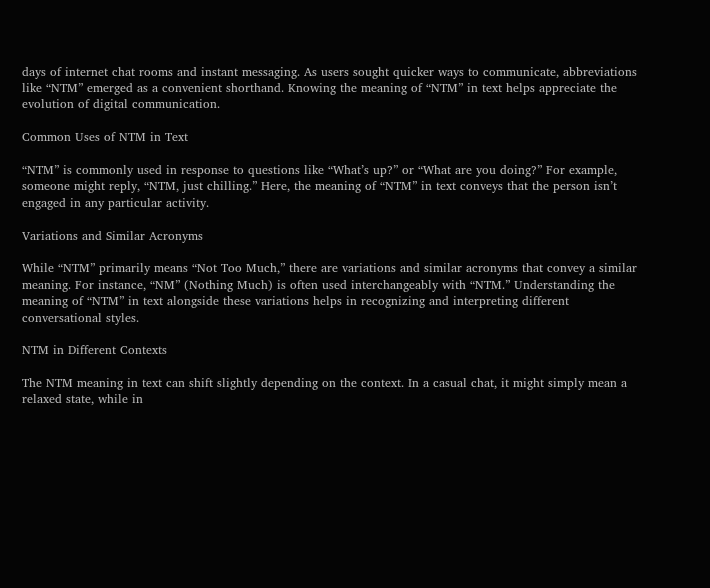days of internet chat rooms and instant messaging. As users sought quicker ways to communicate, abbreviations like “NTM” emerged as a convenient shorthand. Knowing the meaning of “NTM” in text helps appreciate the evolution of digital communication.

Common Uses of NTM in Text

“NTM” is commonly used in response to questions like “What’s up?” or “What are you doing?” For example, someone might reply, “NTM, just chilling.” Here, the meaning of “NTM” in text conveys that the person isn’t engaged in any particular activity.

Variations and Similar Acronyms

While “NTM” primarily means “Not Too Much,” there are variations and similar acronyms that convey a similar meaning. For instance, “NM” (Nothing Much) is often used interchangeably with “NTM.” Understanding the meaning of “NTM” in text alongside these variations helps in recognizing and interpreting different conversational styles.

NTM in Different Contexts

The NTM meaning in text can shift slightly depending on the context. In a casual chat, it might simply mean a relaxed state, while in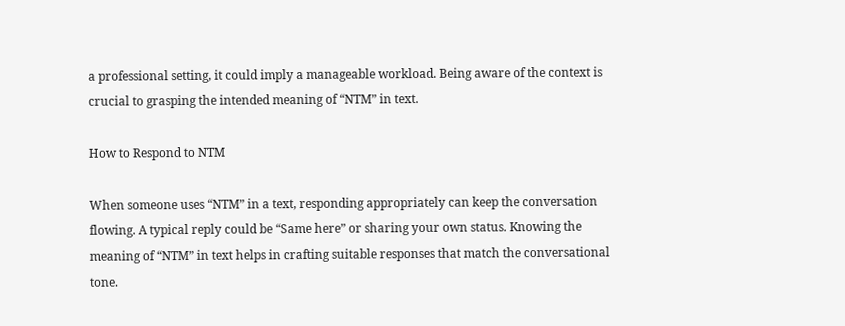a professional setting, it could imply a manageable workload. Being aware of the context is crucial to grasping the intended meaning of “NTM” in text.

How to Respond to NTM

When someone uses “NTM” in a text, responding appropriately can keep the conversation flowing. A typical reply could be “Same here” or sharing your own status. Knowing the meaning of “NTM” in text helps in crafting suitable responses that match the conversational tone.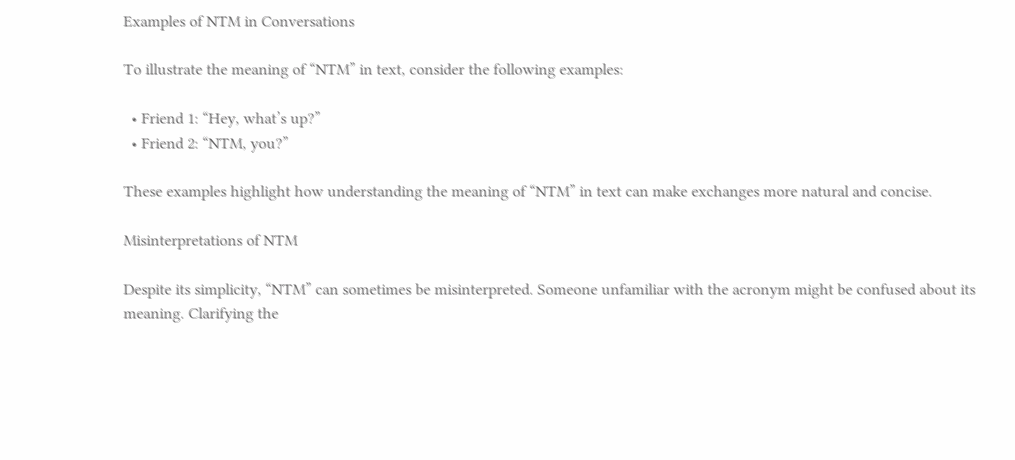Examples of NTM in Conversations

To illustrate the meaning of “NTM” in text, consider the following examples:

  • Friend 1: “Hey, what’s up?”
  • Friend 2: “NTM, you?”

These examples highlight how understanding the meaning of “NTM” in text can make exchanges more natural and concise.

Misinterpretations of NTM

Despite its simplicity, “NTM” can sometimes be misinterpreted. Someone unfamiliar with the acronym might be confused about its meaning. Clarifying the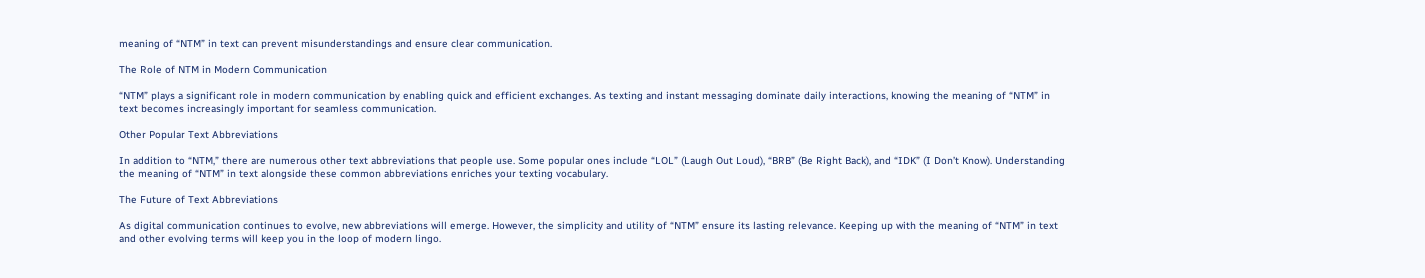meaning of “NTM” in text can prevent misunderstandings and ensure clear communication.

The Role of NTM in Modern Communication

“NTM” plays a significant role in modern communication by enabling quick and efficient exchanges. As texting and instant messaging dominate daily interactions, knowing the meaning of “NTM” in text becomes increasingly important for seamless communication.

Other Popular Text Abbreviations

In addition to “NTM,” there are numerous other text abbreviations that people use. Some popular ones include “LOL” (Laugh Out Loud), “BRB” (Be Right Back), and “IDK” (I Don’t Know). Understanding the meaning of “NTM” in text alongside these common abbreviations enriches your texting vocabulary.

The Future of Text Abbreviations

As digital communication continues to evolve, new abbreviations will emerge. However, the simplicity and utility of “NTM” ensure its lasting relevance. Keeping up with the meaning of “NTM” in text and other evolving terms will keep you in the loop of modern lingo.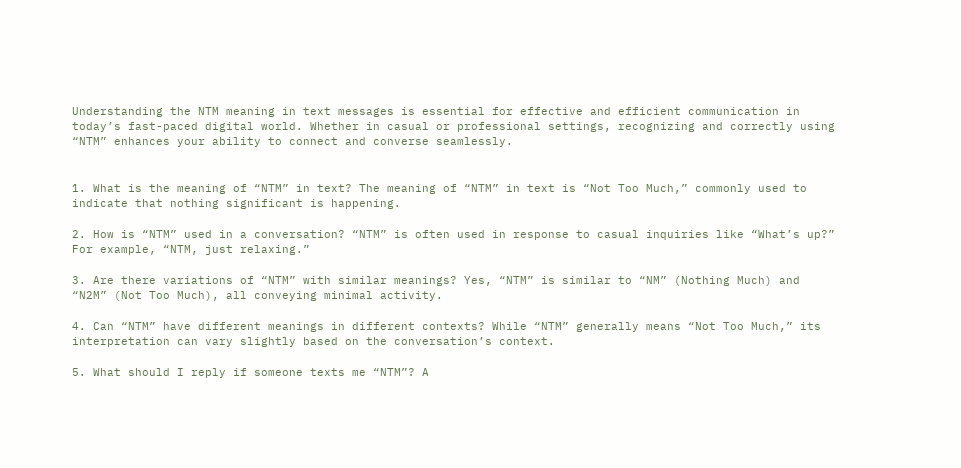Understanding the NTM meaning in text messages is essential for effective and efficient communication in today’s fast-paced digital world. Whether in casual or professional settings, recognizing and correctly using “NTM” enhances your ability to connect and converse seamlessly.


1. What is the meaning of “NTM” in text? The meaning of “NTM” in text is “Not Too Much,” commonly used to indicate that nothing significant is happening.

2. How is “NTM” used in a conversation? “NTM” is often used in response to casual inquiries like “What’s up?” For example, “NTM, just relaxing.”

3. Are there variations of “NTM” with similar meanings? Yes, “NTM” is similar to “NM” (Nothing Much) and “N2M” (Not Too Much), all conveying minimal activity.

4. Can “NTM” have different meanings in different contexts? While “NTM” generally means “Not Too Much,” its interpretation can vary slightly based on the conversation’s context.

5. What should I reply if someone texts me “NTM”? A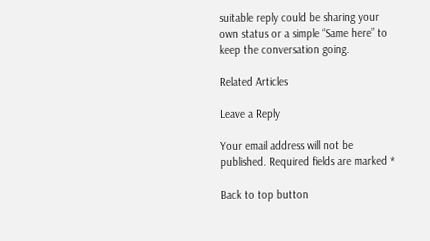suitable reply could be sharing your own status or a simple “Same here” to keep the conversation going.

Related Articles

Leave a Reply

Your email address will not be published. Required fields are marked *

Back to top button